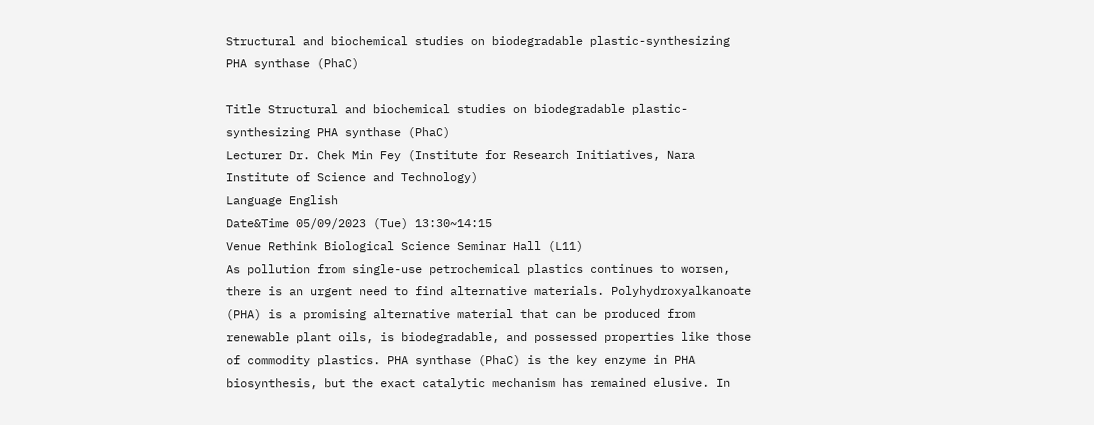Structural and biochemical studies on biodegradable plastic-synthesizing PHA synthase (PhaC)

Title Structural and biochemical studies on biodegradable plastic-synthesizing PHA synthase (PhaC)
Lecturer Dr. Chek Min Fey (Institute for Research Initiatives, Nara Institute of Science and Technology)
Language English
Date&Time 05/09/2023 (Tue) 13:30~14:15
Venue Rethink Biological Science Seminar Hall (L11)
As pollution from single-use petrochemical plastics continues to worsen, there is an urgent need to find alternative materials. Polyhydroxyalkanoate (PHA) is a promising alternative material that can be produced from renewable plant oils, is biodegradable, and possessed properties like those of commodity plastics. PHA synthase (PhaC) is the key enzyme in PHA biosynthesis, but the exact catalytic mechanism has remained elusive. In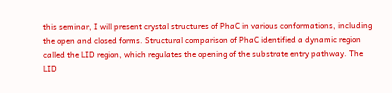this seminar, I will present crystal structures of PhaC in various conformations, including the open and closed forms. Structural comparison of PhaC identified a dynamic region called the LID region, which regulates the opening of the substrate entry pathway. The LID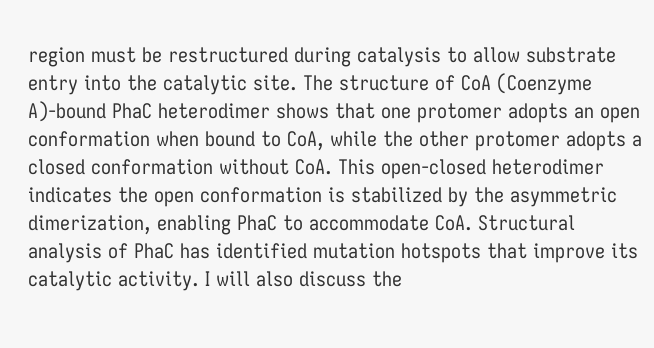region must be restructured during catalysis to allow substrate entry into the catalytic site. The structure of CoA (Coenzyme A)-bound PhaC heterodimer shows that one protomer adopts an open conformation when bound to CoA, while the other protomer adopts a closed conformation without CoA. This open-closed heterodimer indicates the open conformation is stabilized by the asymmetric dimerization, enabling PhaC to accommodate CoA. Structural analysis of PhaC has identified mutation hotspots that improve its catalytic activity. I will also discuss the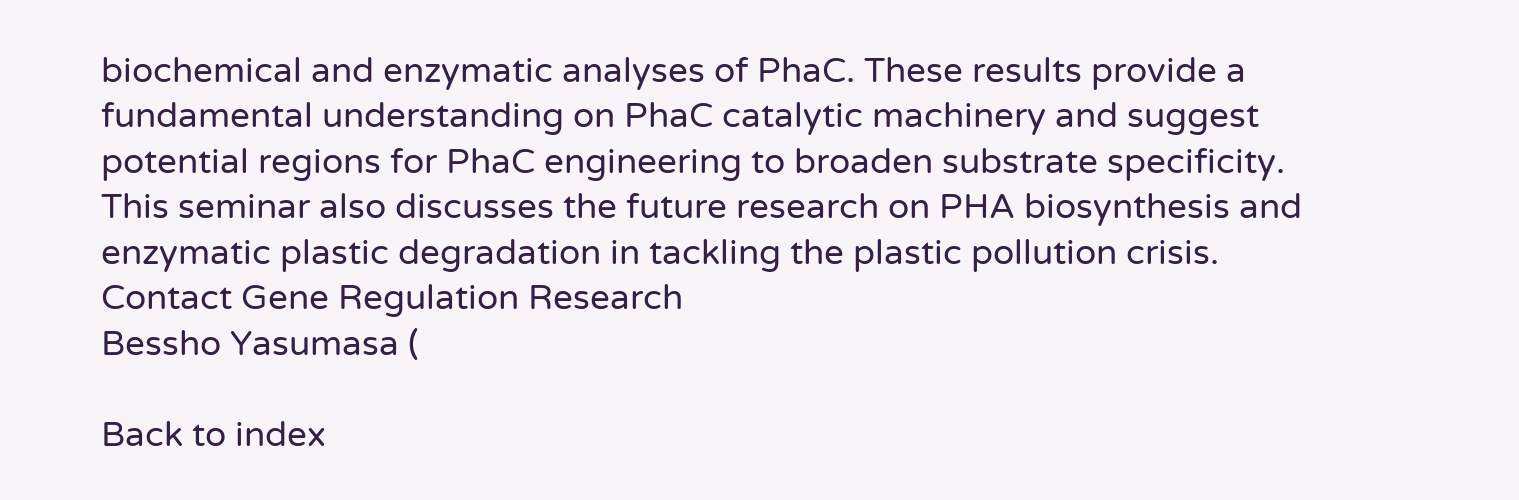biochemical and enzymatic analyses of PhaC. These results provide a fundamental understanding on PhaC catalytic machinery and suggest potential regions for PhaC engineering to broaden substrate specificity. This seminar also discusses the future research on PHA biosynthesis and enzymatic plastic degradation in tackling the plastic pollution crisis.
Contact Gene Regulation Research
Bessho Yasumasa (

Back to index